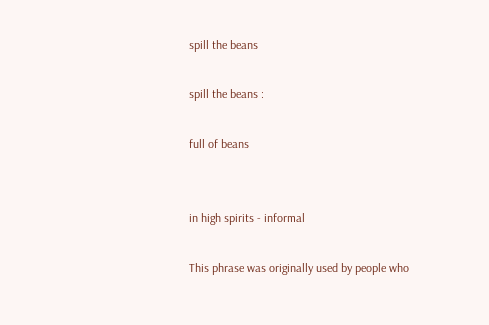spill the beans

spill the beans :

full of beans


in high spirits - informal

This phrase was originally used by people who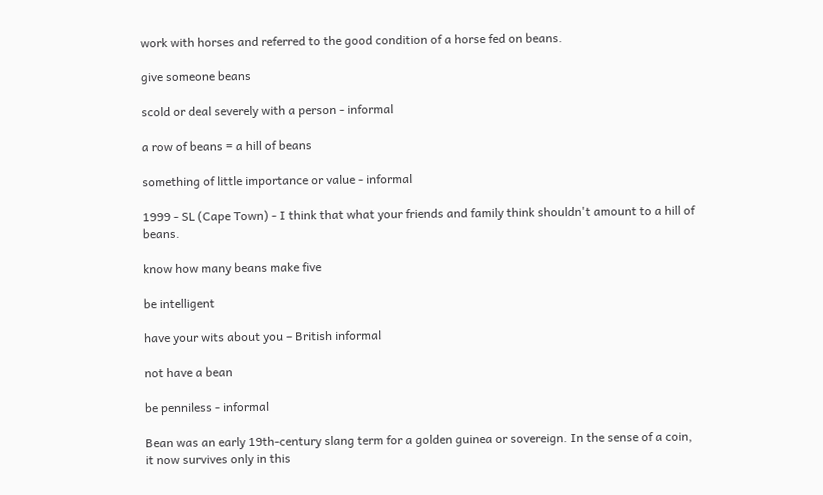work with horses and referred to the good condition of a horse fed on beans.

give someone beans

scold or deal severely with a person - informal

a row of beans = a hill of beans

something of little importance or value - informal

1999 - SL (Cape Town) - I think that what your friends and family think shouldn't amount to a hill of beans.

know how many beans make five

be intelligent

have your wits about you – British informal

not have a bean

be penniless - informal

Bean was an early 19th-century slang term for a golden guinea or sovereign. In the sense of a coin, it now survives only in this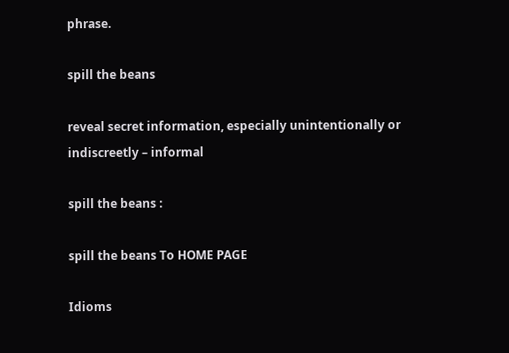phrase.

spill the beans

reveal secret information, especially unintentionally or indiscreetly – informal

spill the beans :

spill the beans To HOME PAGE

Idioms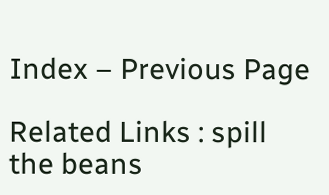Index – Previous Page

Related Links : spill the beans